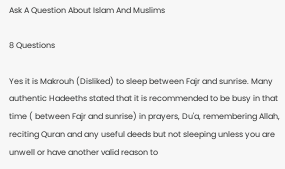Ask A Question About Islam And Muslims

8 Questions

Yes it is Makrouh (Disliked) to sleep between Fajr and sunrise. Many authentic Hadeeths stated that it is recommended to be busy in that time ( between Fajr and sunrise) in prayers, Du'a, remembering Allah, reciting Quran and any useful deeds but not sleeping unless you are unwell or have another valid reason to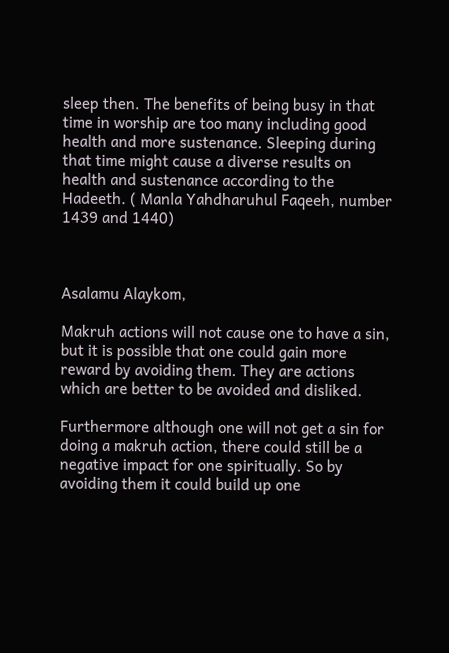sleep then. The benefits of being busy in that time in worship are too many including good health and more sustenance. Sleeping during that time might cause a diverse results on health and sustenance according to the Hadeeth. ( Manla Yahdharuhul Faqeeh, number 1439 and 1440)



Asalamu Alaykom,

Makruh actions will not cause one to have a sin, but it is possible that one could gain more reward by avoiding them. They are actions which are better to be avoided and disliked.

Furthermore although one will not get a sin for doing a makruh action, there could still be a negative impact for one spiritually. So by avoiding them it could build up one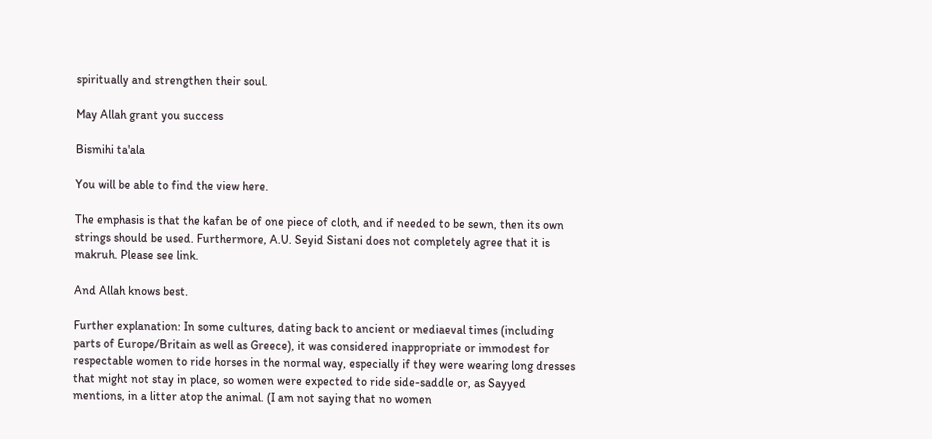spiritually and strengthen their soul.

May Allah grant you success

Bismihi ta'ala

You will be able to find the view here.

The emphasis is that the kafan be of one piece of cloth, and if needed to be sewn, then its own strings should be used. Furthermore, A.U. Seyid Sistani does not completely agree that it is makruh. Please see link.

And Allah knows best.

Further explanation: In some cultures, dating back to ancient or mediaeval times (including parts of Europe/Britain as well as Greece), it was considered inappropriate or immodest for respectable women to ride horses in the normal way, especially if they were wearing long dresses that might not stay in place, so women were expected to ride side-saddle or, as Sayyed mentions, in a litter atop the animal. (I am not saying that no women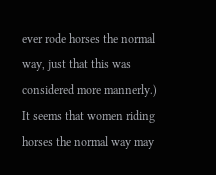ever rode horses the normal way, just that this was considered more mannerly.) It seems that women riding horses the normal way may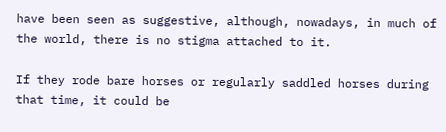have been seen as suggestive, although, nowadays, in much of the world, there is no stigma attached to it.

If they rode bare horses or regularly saddled horses during that time, it could be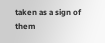taken as a sign of them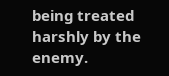being treated harshly by the enemy.